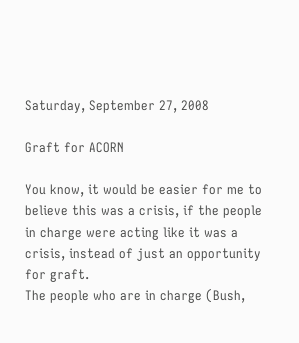Saturday, September 27, 2008

Graft for ACORN

You know, it would be easier for me to believe this was a crisis, if the people in charge were acting like it was a crisis, instead of just an opportunity for graft.
The people who are in charge (Bush,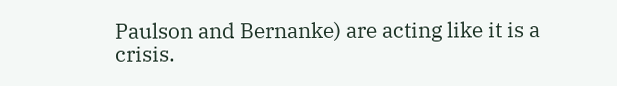Paulson and Bernanke) are acting like it is a crisis.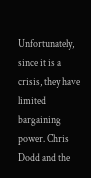Unfortunately, since it is a crisis, they have limited bargaining power. Chris Dodd and the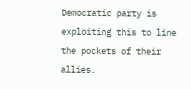Democratic party is exploiting this to line the pockets of their allies.